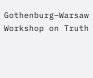Gothenburg–Warsaw Workshop on Truth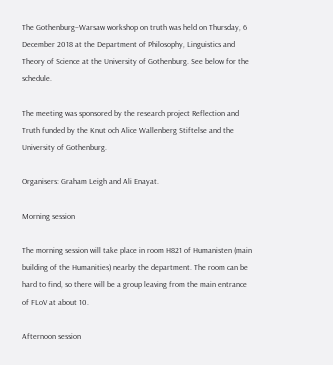The Gothenburg–Warsaw workshop on truth was held on Thursday, 6 December 2018 at the Department of Philosophy, Linguistics and Theory of Science at the University of Gothenburg. See below for the schedule.

The meeting was sponsored by the research project Reflection and Truth funded by the Knut och Alice Wallenberg Stiftelse and the University of Gothenburg.

Organisers: Graham Leigh and Ali Enayat.

Morning session

The morning session will take place in room H821 of Humanisten (main building of the Humanities) nearby the department. The room can be hard to find, so there will be a group leaving from the main entrance of FLoV at about 10.

Afternoon session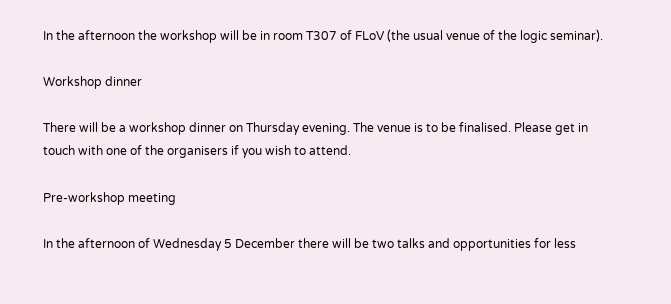In the afternoon the workshop will be in room T307 of FLoV (the usual venue of the logic seminar).

Workshop dinner

There will be a workshop dinner on Thursday evening. The venue is to be finalised. Please get in touch with one of the organisers if you wish to attend.

Pre-workshop meeting

In the afternoon of Wednesday 5 December there will be two talks and opportunities for less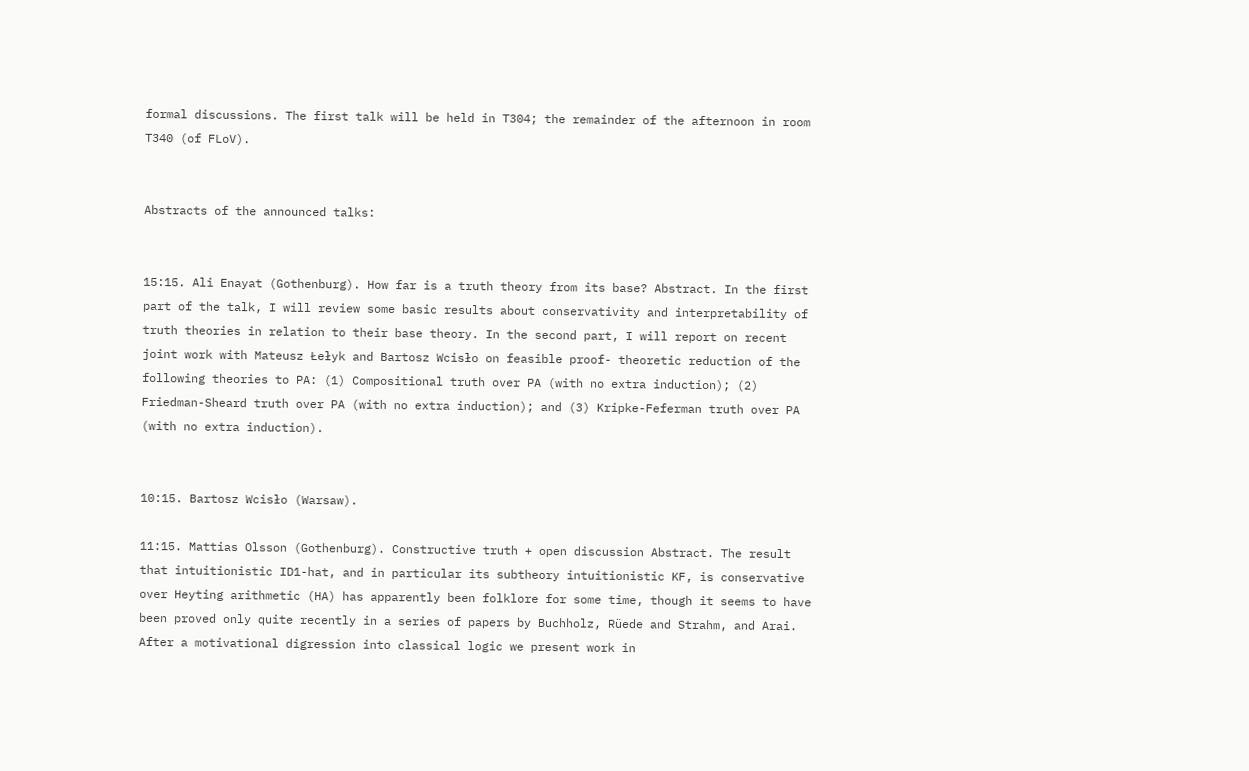formal discussions. The first talk will be held in T304; the remainder of the afternoon in room T340 (of FLoV).


Abstracts of the announced talks:


15:15. Ali Enayat (Gothenburg). How far is a truth theory from its base? Abstract. In the first part of the talk, I will review some basic results about conservativity and interpretability of truth theories in relation to their base theory. In the second part, I will report on recent joint work with Mateusz Łełyk and Bartosz Wcisło on feasible proof- theoretic reduction of the following theories to PA: (1) Compositional truth over PA (with no extra induction); (2) Friedman-Sheard truth over PA (with no extra induction); and (3) Kripke-Feferman truth over PA (with no extra induction).


10:15. Bartosz Wcisło (Warsaw).

11:15. Mattias Olsson (Gothenburg). Constructive truth + open discussion Abstract. The result that intuitionistic ID1-hat, and in particular its subtheory intuitionistic KF, is conservative over Heyting arithmetic (HA) has apparently been folklore for some time, though it seems to have been proved only quite recently in a series of papers by Buchholz, Rüede and Strahm, and Arai. After a motivational digression into classical logic we present work in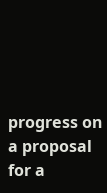progress on a proposal for a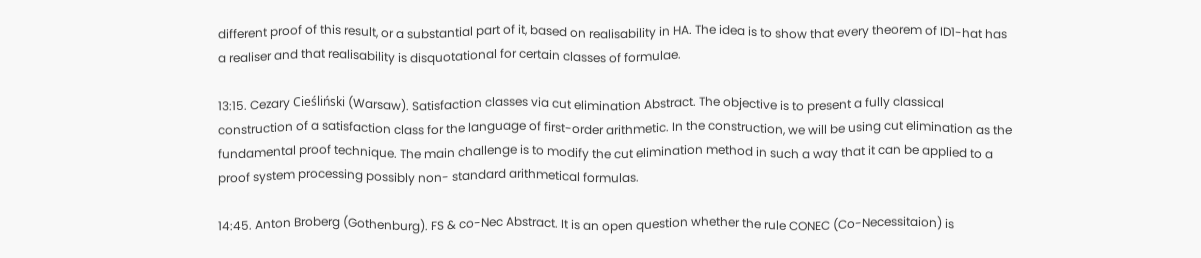different proof of this result, or a substantial part of it, based on realisability in HA. The idea is to show that every theorem of ID1-hat has a realiser and that realisability is disquotational for certain classes of formulae.

13:15. Cezary Cieśliński (Warsaw). Satisfaction classes via cut elimination Abstract. The objective is to present a fully classical construction of a satisfaction class for the language of first-order arithmetic. In the construction, we will be using cut elimination as the fundamental proof technique. The main challenge is to modify the cut elimination method in such a way that it can be applied to a proof system processing possibly non- standard arithmetical formulas.

14:45. Anton Broberg (Gothenburg). FS & co-Nec Abstract. It is an open question whether the rule CONEC (Co-Necessitaion) is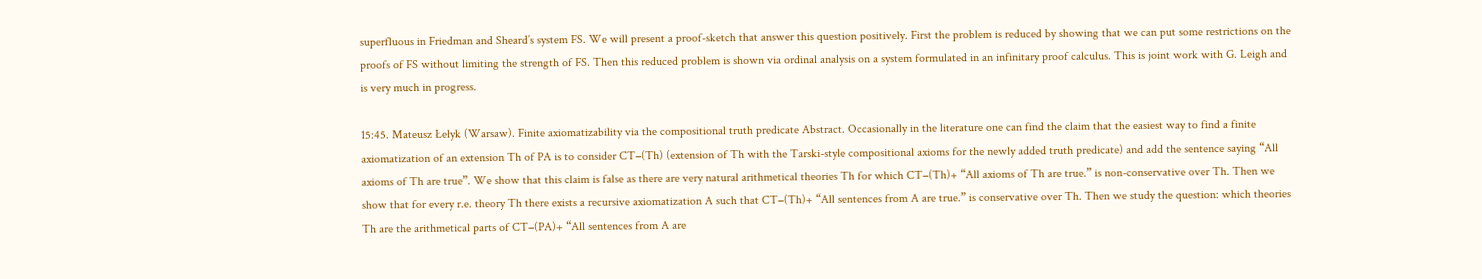superfluous in Friedman and Sheard’s system FS. We will present a proof-sketch that answer this question positively. First the problem is reduced by showing that we can put some restrictions on the proofs of FS without limiting the strength of FS. Then this reduced problem is shown via ordinal analysis on a system formulated in an infinitary proof calculus. This is joint work with G. Leigh and is very much in progress.

15:45. Mateusz Łełyk (Warsaw). Finite axiomatizability via the compositional truth predicate Abstract. Occasionally in the literature one can find the claim that the easiest way to find a finite axiomatization of an extension Th of PA is to consider CT−(Th) (extension of Th with the Tarski-style compositional axioms for the newly added truth predicate) and add the sentence saying “All axioms of Th are true”. We show that this claim is false as there are very natural arithmetical theories Th for which CT−(Th)+ “All axioms of Th are true.” is non-conservative over Th. Then we show that for every r.e. theory Th there exists a recursive axiomatization A such that CT−(Th)+ “All sentences from A are true.” is conservative over Th. Then we study the question: which theories Th are the arithmetical parts of CT−(PA)+ “All sentences from A are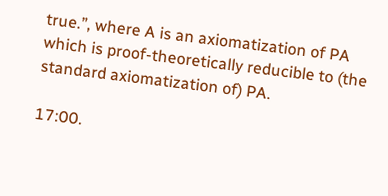true.”, where A is an axiomatization of PA which is proof-theoretically reducible to (the standard axiomatization of) PA.

17:00.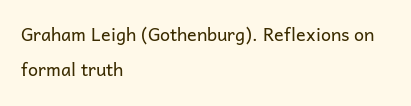Graham Leigh (Gothenburg). Reflexions on formal truth